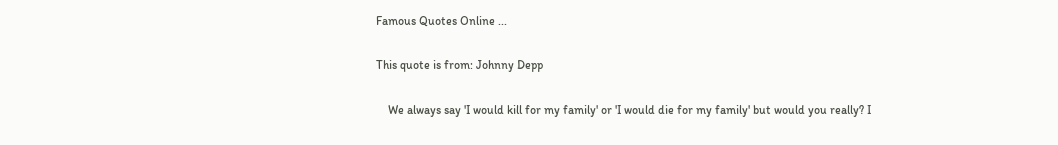Famous Quotes Online ...

This quote is from: Johnny Depp

    We always say 'I would kill for my family' or 'I would die for my family' but would you really? I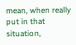mean, when really put in that situation,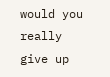would you really give up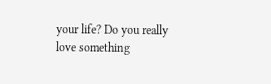your life? Do you really love something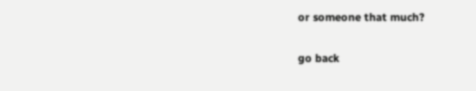or someone that much?

go back